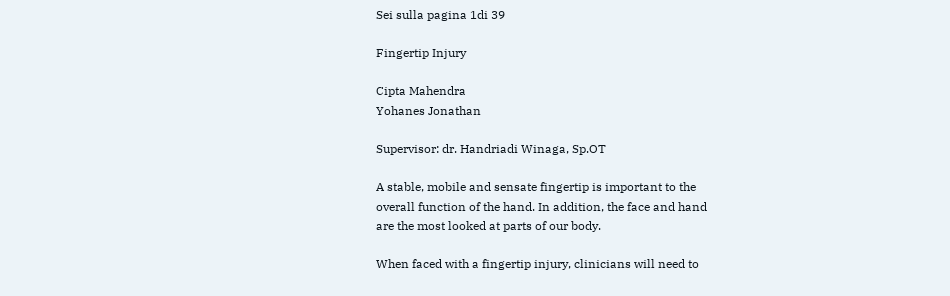Sei sulla pagina 1di 39

Fingertip Injury

Cipta Mahendra
Yohanes Jonathan

Supervisor: dr. Handriadi Winaga, Sp.OT

A stable, mobile and sensate fingertip is important to the
overall function of the hand. In addition, the face and hand
are the most looked at parts of our body.

When faced with a fingertip injury, clinicians will need to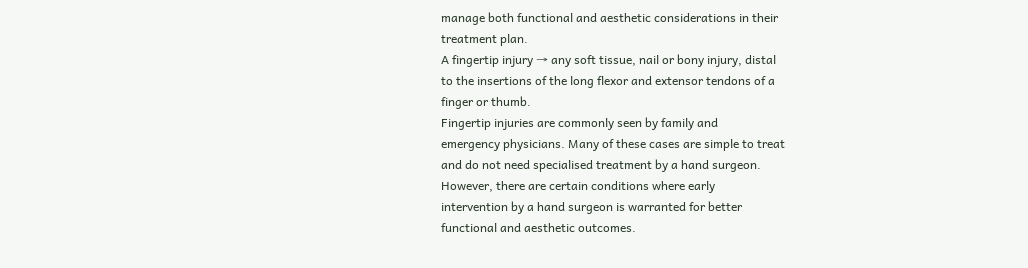manage both functional and aesthetic considerations in their
treatment plan.
A fingertip injury → any soft tissue, nail or bony injury, distal
to the insertions of the long flexor and extensor tendons of a
finger or thumb.
Fingertip injuries are commonly seen by family and
emergency physicians. Many of these cases are simple to treat
and do not need specialised treatment by a hand surgeon.
However, there are certain conditions where early
intervention by a hand surgeon is warranted for better
functional and aesthetic outcomes.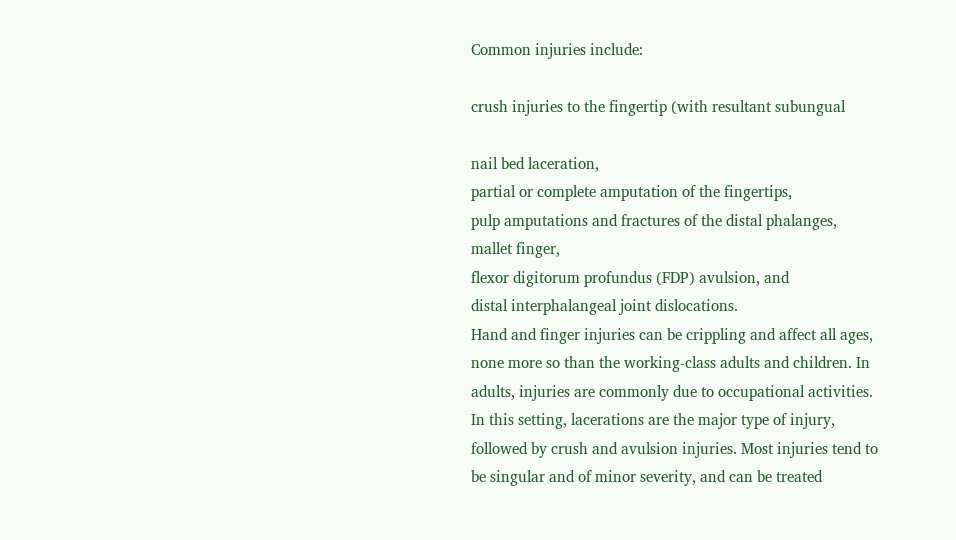Common injuries include:

crush injuries to the fingertip (with resultant subungual

nail bed laceration,
partial or complete amputation of the fingertips,
pulp amputations and fractures of the distal phalanges,
mallet finger,
flexor digitorum profundus (FDP) avulsion, and
distal interphalangeal joint dislocations.
Hand and finger injuries can be crippling and affect all ages,
none more so than the working-class adults and children. In
adults, injuries are commonly due to occupational activities.
In this setting, lacerations are the major type of injury,
followed by crush and avulsion injuries. Most injuries tend to
be singular and of minor severity, and can be treated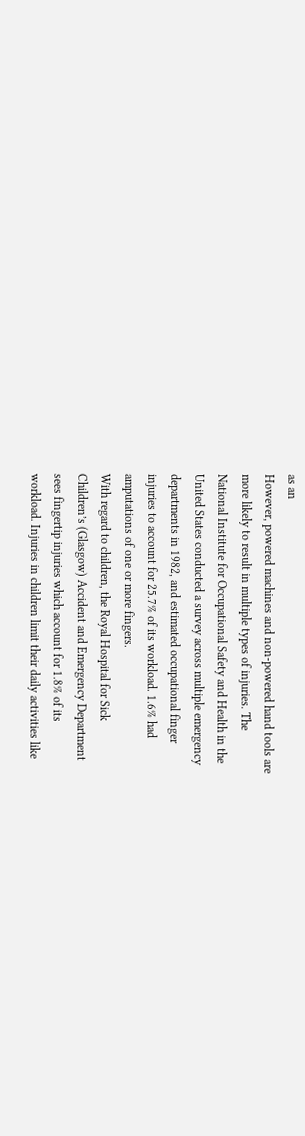as an
However, powered machines and non-powered hand tools are
more likely to result in multiple types of injuries. The
National Institute for Occupational Safety and Health in the
United States conducted a survey across multiple emergency
departments in 1982, and estimated occupational finger
injuries to account for 25.7% of its workload. 1.6% had
amputations of one or more fingers.
With regard to children, the Royal Hospital for Sick
Children’s (Glasgow) Accident and Emergency Department
sees fingertip injuries which account for 1.8% of its
workload. Injuries in children limit their daily activities like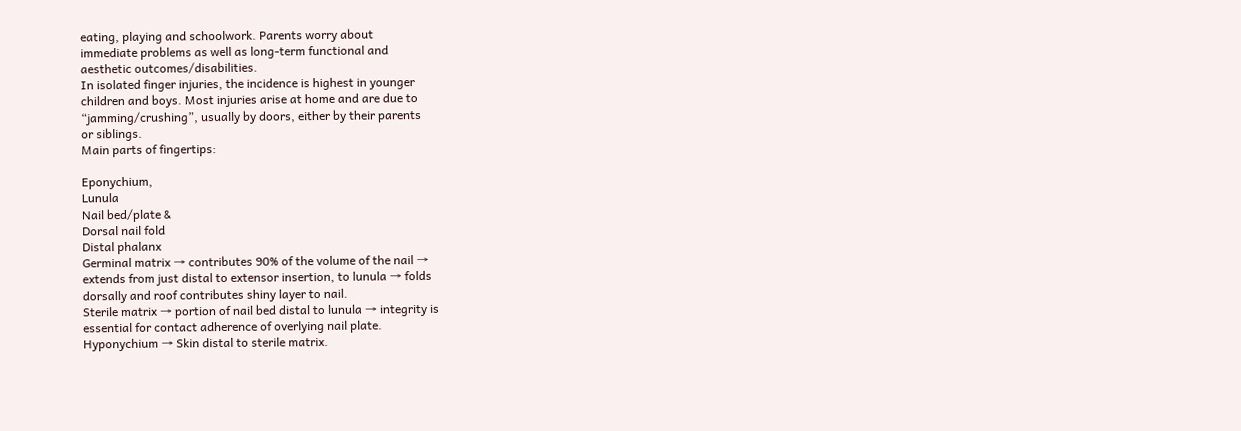eating, playing and schoolwork. Parents worry about
immediate problems as well as long-term functional and
aesthetic outcomes/disabilities.
In isolated finger injuries, the incidence is highest in younger
children and boys. Most injuries arise at home and are due to
“jamming/crushing”, usually by doors, either by their parents
or siblings.
Main parts of fingertips:

Eponychium,
Lunula
Nail bed/plate &
Dorsal nail fold
Distal phalanx
Germinal matrix → contributes 90% of the volume of the nail →
extends from just distal to extensor insertion, to lunula → folds
dorsally and roof contributes shiny layer to nail.
Sterile matrix → portion of nail bed distal to lunula → integrity is
essential for contact adherence of overlying nail plate.
Hyponychium → Skin distal to sterile matrix.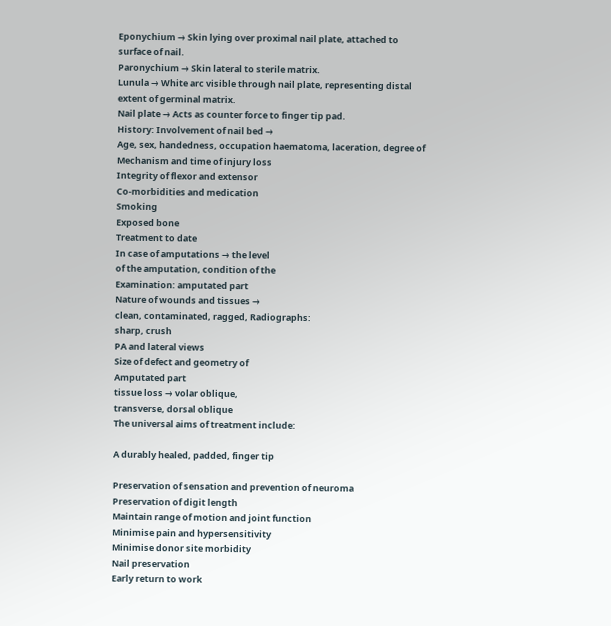Eponychium → Skin lying over proximal nail plate, attached to
surface of nail.
Paronychium → Skin lateral to sterile matrix.
Lunula → White arc visible through nail plate, representing distal
extent of germinal matrix.
Nail plate → Acts as counter force to finger tip pad.
History: Involvement of nail bed →
Age, sex, handedness, occupation haematoma, laceration, degree of
Mechanism and time of injury loss
Integrity of flexor and extensor
Co-morbidities and medication
Smoking
Exposed bone
Treatment to date
In case of amputations → the level
of the amputation, condition of the
Examination: amputated part
Nature of wounds and tissues →
clean, contaminated, ragged, Radiographs:
sharp, crush
PA and lateral views
Size of defect and geometry of
Amputated part
tissue loss → volar oblique,
transverse, dorsal oblique
The universal aims of treatment include:

A durably healed, padded, finger tip

Preservation of sensation and prevention of neuroma
Preservation of digit length
Maintain range of motion and joint function
Minimise pain and hypersensitivity
Minimise donor site morbidity
Nail preservation
Early return to work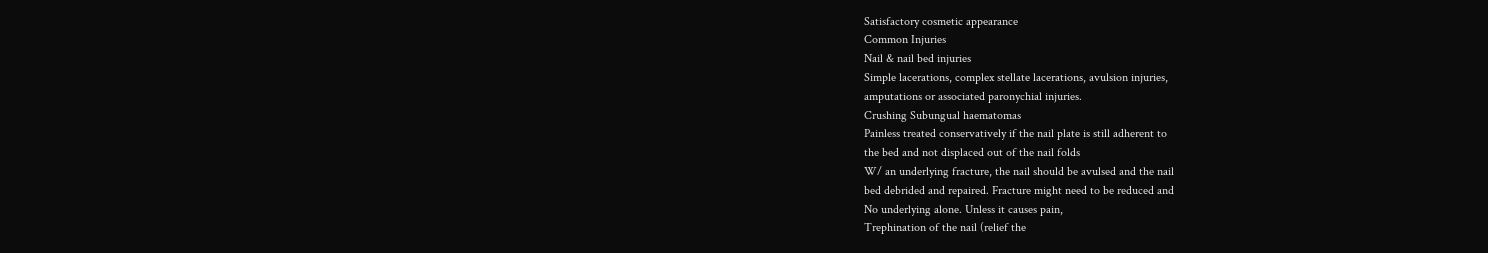Satisfactory cosmetic appearance
Common Injuries
Nail & nail bed injuries
Simple lacerations, complex stellate lacerations, avulsion injuries,
amputations or associated paronychial injuries.
Crushing Subungual haematomas
Painless treated conservatively if the nail plate is still adherent to
the bed and not displaced out of the nail folds
W/ an underlying fracture, the nail should be avulsed and the nail
bed debrided and repaired. Fracture might need to be reduced and
No underlying alone. Unless it causes pain,
Trephination of the nail (relief the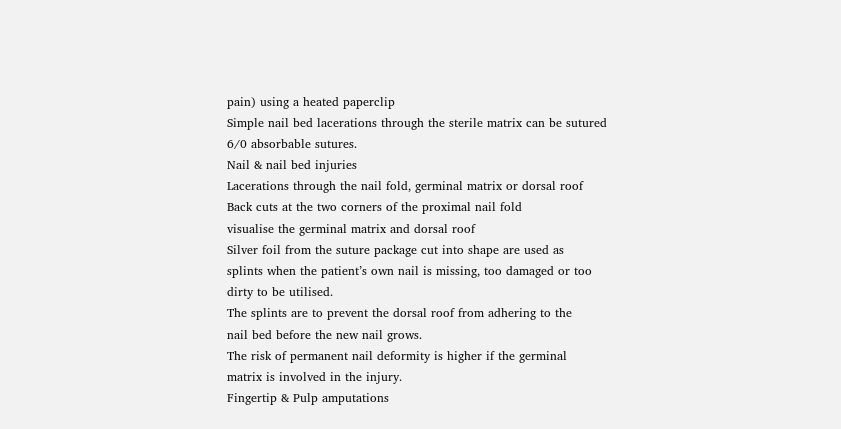pain) using a heated paperclip
Simple nail bed lacerations through the sterile matrix can be sutured
6/0 absorbable sutures.
Nail & nail bed injuries
Lacerations through the nail fold, germinal matrix or dorsal roof
Back cuts at the two corners of the proximal nail fold
visualise the germinal matrix and dorsal roof
Silver foil from the suture package cut into shape are used as
splints when the patient’s own nail is missing, too damaged or too
dirty to be utilised.
The splints are to prevent the dorsal roof from adhering to the
nail bed before the new nail grows.
The risk of permanent nail deformity is higher if the germinal
matrix is involved in the injury.
Fingertip & Pulp amputations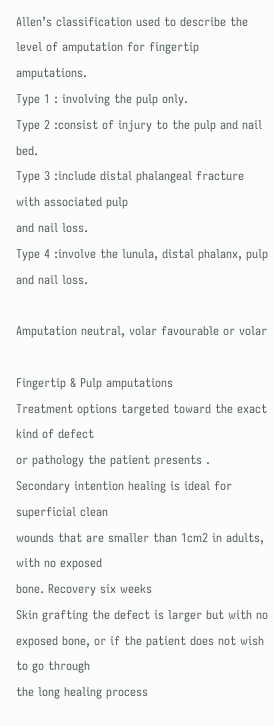Allen’s classification used to describe the
level of amputation for fingertip amputations.
Type 1 : involving the pulp only.
Type 2 :consist of injury to the pulp and nail bed.
Type 3 :include distal phalangeal fracture with associated pulp
and nail loss.
Type 4 :involve the lunula, distal phalanx, pulp and nail loss.

Amputation neutral, volar favourable or volar

Fingertip & Pulp amputations
Treatment options targeted toward the exact kind of defect
or pathology the patient presents .
Secondary intention healing is ideal for superficial clean
wounds that are smaller than 1cm2 in adults, with no exposed
bone. Recovery six weeks
Skin grafting the defect is larger but with no
exposed bone, or if the patient does not wish to go through
the long healing process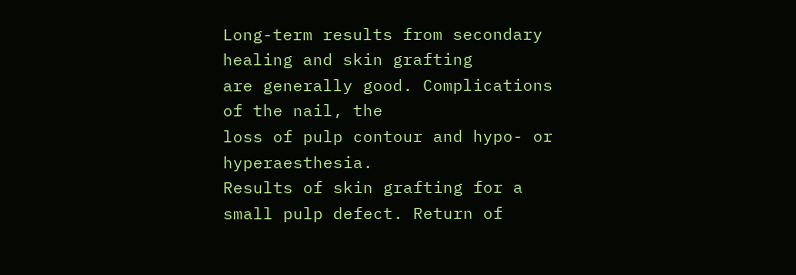Long-term results from secondary healing and skin grafting
are generally good. Complications of the nail, the
loss of pulp contour and hypo- or hyperaesthesia.
Results of skin grafting for a small pulp defect. Return of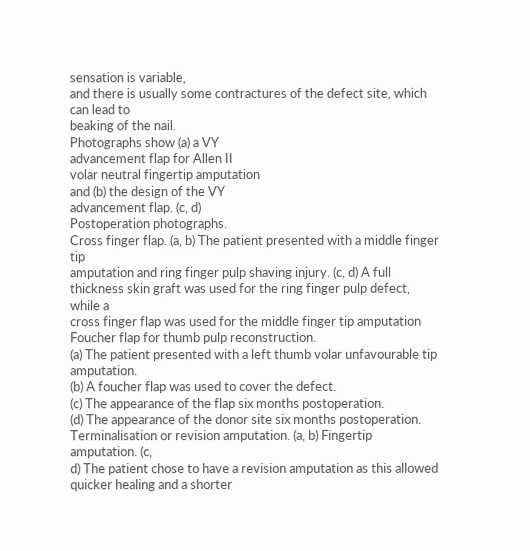sensation is variable,
and there is usually some contractures of the defect site, which can lead to
beaking of the nail.
Photographs show (a) a VY
advancement flap for Allen II
volar neutral fingertip amputation
and (b) the design of the VY
advancement flap. (c, d)
Postoperation photographs.
Cross finger flap. (a, b) The patient presented with a middle finger tip
amputation and ring finger pulp shaving injury. (c, d) A full
thickness skin graft was used for the ring finger pulp defect, while a
cross finger flap was used for the middle finger tip amputation
Foucher flap for thumb pulp reconstruction.
(a) The patient presented with a left thumb volar unfavourable tip amputation.
(b) A foucher flap was used to cover the defect.
(c) The appearance of the flap six months postoperation.
(d) The appearance of the donor site six months postoperation.
Terminalisation or revision amputation. (a, b) Fingertip amputation. (c,
d) The patient chose to have a revision amputation as this allowed
quicker healing and a shorter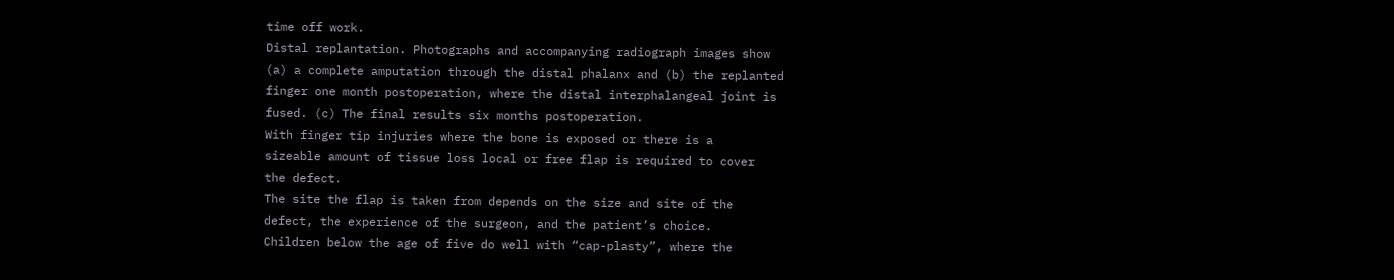time off work.
Distal replantation. Photographs and accompanying radiograph images show
(a) a complete amputation through the distal phalanx and (b) the replanted
finger one month postoperation, where the distal interphalangeal joint is
fused. (c) The final results six months postoperation.
With finger tip injuries where the bone is exposed or there is a
sizeable amount of tissue loss local or free flap is required to cover
the defect.
The site the flap is taken from depends on the size and site of the
defect, the experience of the surgeon, and the patient’s choice.
Children below the age of five do well with “cap-plasty”, where the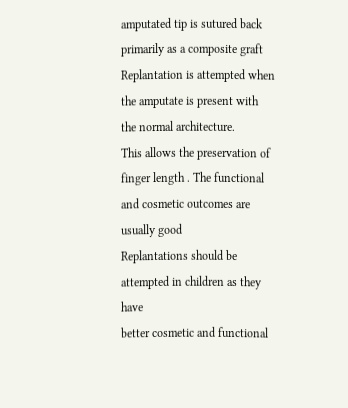amputated tip is sutured back primarily as a composite graft
Replantation is attempted when the amputate is present with
the normal architecture.
This allows the preservation of finger length . The functional
and cosmetic outcomes are usually good
Replantations should be attempted in children as they have
better cosmetic and functional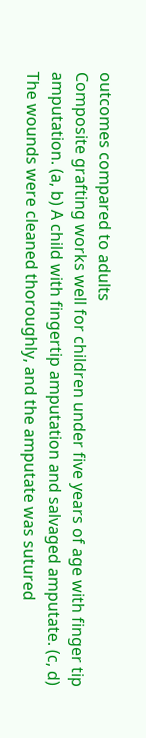outcomes compared to adults
Composite grafting works well for children under five years of age with finger tip
amputation. (a, b) A child with fingertip amputation and salvaged amputate. (c, d)
The wounds were cleaned thoroughly, and the amputate was sutured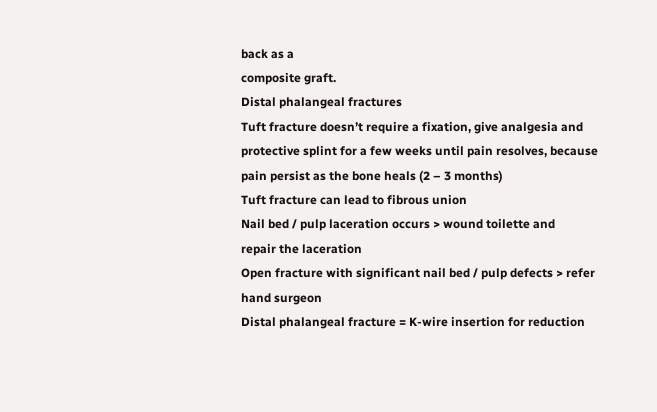back as a
composite graft.
Distal phalangeal fractures
Tuft fracture doesn’t require a fixation, give analgesia and
protective splint for a few weeks until pain resolves, because
pain persist as the bone heals (2 – 3 months)
Tuft fracture can lead to fibrous union
Nail bed / pulp laceration occurs > wound toilette and
repair the laceration
Open fracture with significant nail bed / pulp defects > refer
hand surgeon
Distal phalangeal fracture = K-wire insertion for reduction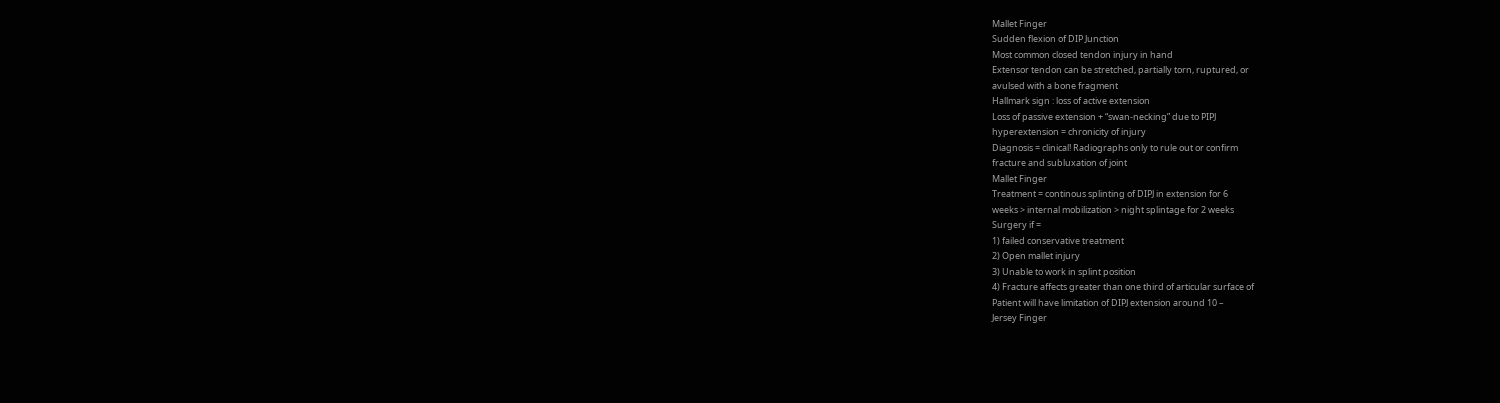Mallet Finger
Sudden flexion of DIP Junction
Most common closed tendon injury in hand
Extensor tendon can be stretched, partially torn, ruptured, or
avulsed with a bone fragment
Hallmark sign : loss of active extension
Loss of passive extension + “swan-necking” due to PIPJ
hyperextension = chronicity of injury
Diagnosis = clinical! Radiographs only to rule out or confirm
fracture and subluxation of joint
Mallet Finger
Treatment = continous splinting of DIPJ in extension for 6
weeks > internal mobilization > night splintage for 2 weeks
Surgery if =
1) failed conservative treatment
2) Open mallet injury
3) Unable to work in splint position
4) Fracture affects greater than one third of articular surface of
Patient will have limitation of DIPJ extension around 10 –
Jersey Finger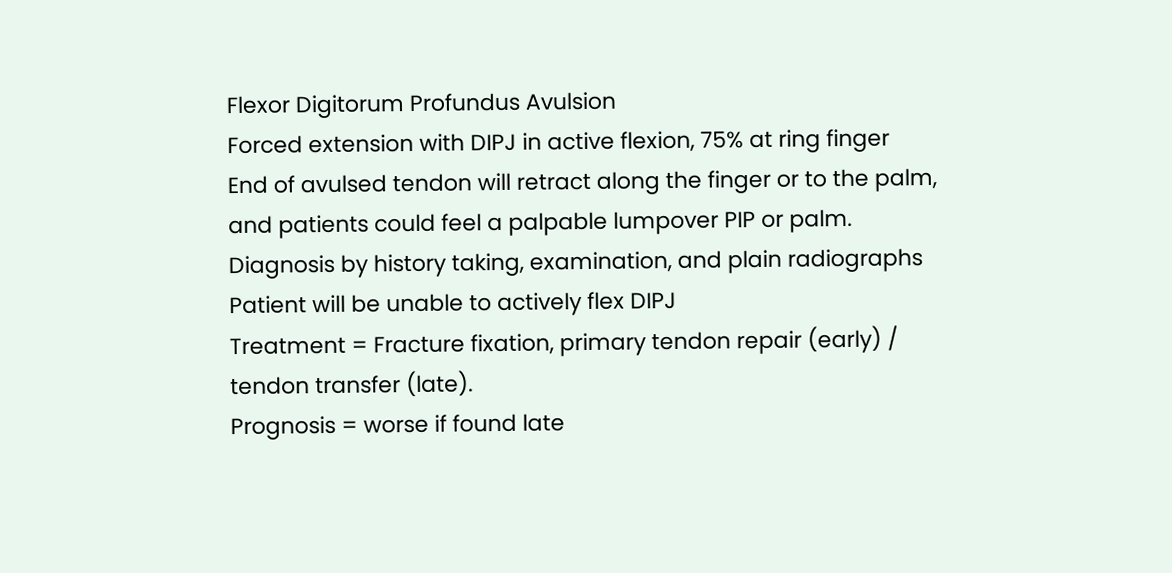Flexor Digitorum Profundus Avulsion
Forced extension with DIPJ in active flexion, 75% at ring finger
End of avulsed tendon will retract along the finger or to the palm,
and patients could feel a palpable lumpover PIP or palm.
Diagnosis by history taking, examination, and plain radiographs
Patient will be unable to actively flex DIPJ
Treatment = Fracture fixation, primary tendon repair (early) /
tendon transfer (late).
Prognosis = worse if found late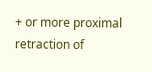+ or more proximal retraction of